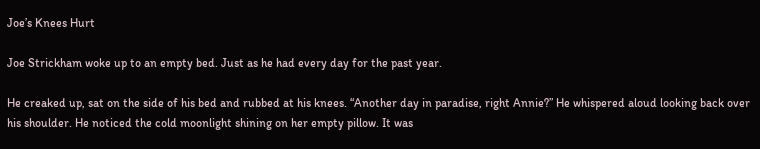Joe’s Knees Hurt

Joe Strickham woke up to an empty bed. Just as he had every day for the past year.

He creaked up, sat on the side of his bed and rubbed at his knees. “Another day in paradise, right Annie?” He whispered aloud looking back over his shoulder. He noticed the cold moonlight shining on her empty pillow. It was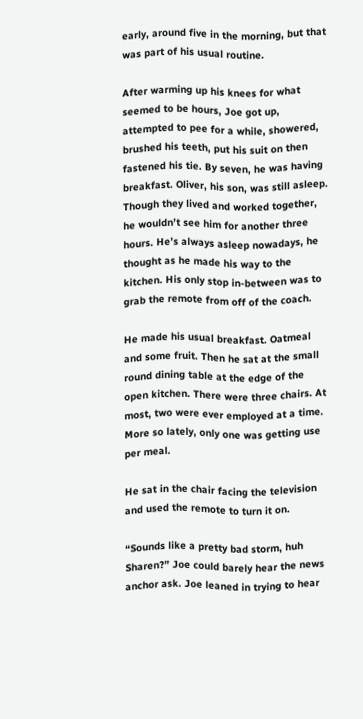early, around five in the morning, but that was part of his usual routine.

After warming up his knees for what seemed to be hours, Joe got up, attempted to pee for a while, showered, brushed his teeth, put his suit on then fastened his tie. By seven, he was having breakfast. Oliver, his son, was still asleep. Though they lived and worked together, he wouldn’t see him for another three hours. He’s always asleep nowadays, he thought as he made his way to the kitchen. His only stop in-between was to grab the remote from off of the coach.

He made his usual breakfast. Oatmeal and some fruit. Then he sat at the small round dining table at the edge of the open kitchen. There were three chairs. At most, two were ever employed at a time. More so lately, only one was getting use per meal.

He sat in the chair facing the television and used the remote to turn it on.

“Sounds like a pretty bad storm, huh Sharen?” Joe could barely hear the news anchor ask. Joe leaned in trying to hear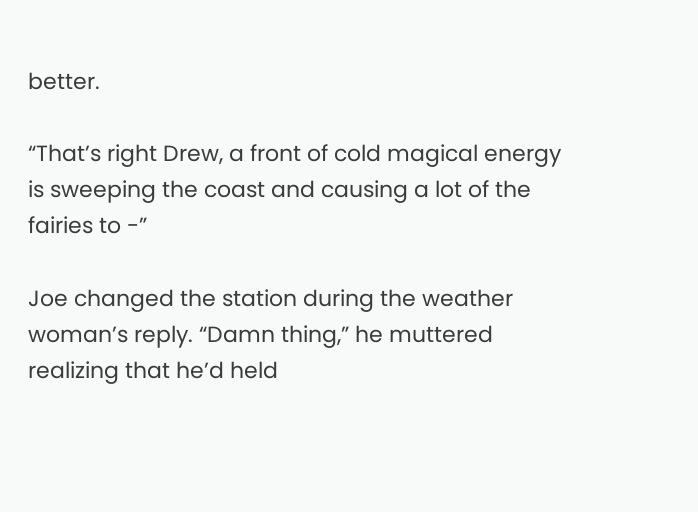better.

“That’s right Drew, a front of cold magical energy is sweeping the coast and causing a lot of the fairies to -”

Joe changed the station during the weather woman’s reply. “Damn thing,” he muttered realizing that he’d held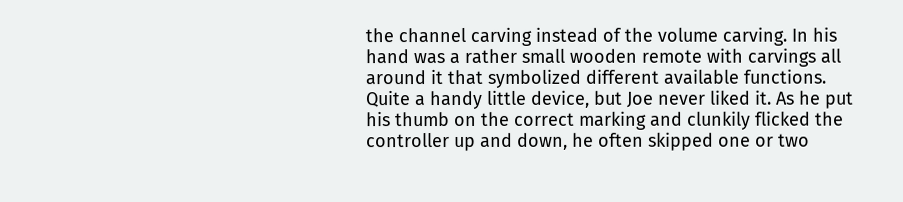the channel carving instead of the volume carving. In his hand was a rather small wooden remote with carvings all around it that symbolized different available functions. Quite a handy little device, but Joe never liked it. As he put his thumb on the correct marking and clunkily flicked the controller up and down, he often skipped one or two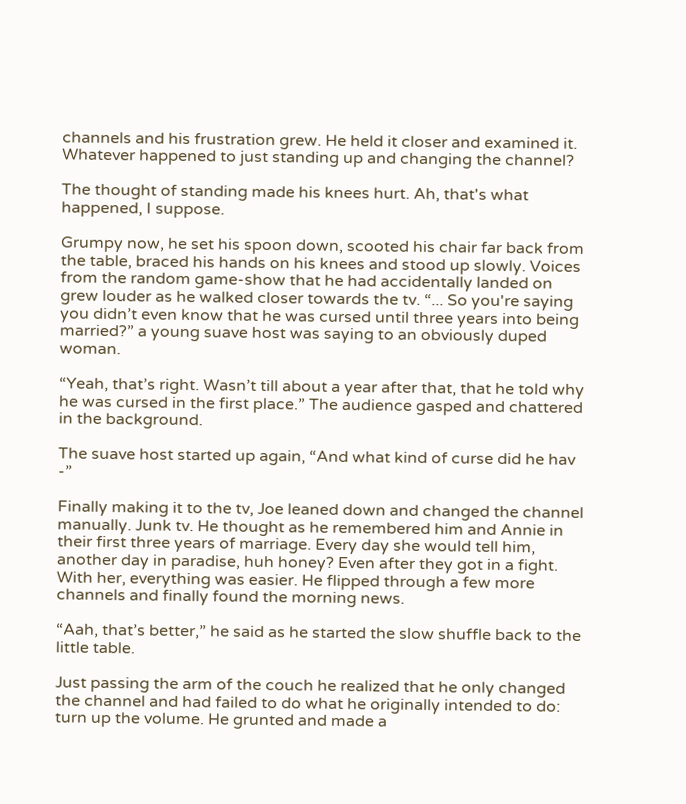channels and his frustration grew. He held it closer and examined it. Whatever happened to just standing up and changing the channel?

The thought of standing made his knees hurt. Ah, that's what happened, I suppose.

Grumpy now, he set his spoon down, scooted his chair far back from the table, braced his hands on his knees and stood up slowly. Voices from the random game-show that he had accidentally landed on grew louder as he walked closer towards the tv. “... So you're saying you didn’t even know that he was cursed until three years into being married?” a young suave host was saying to an obviously duped woman.

“Yeah, that’s right. Wasn’t till about a year after that, that he told why he was cursed in the first place.” The audience gasped and chattered in the background.

The suave host started up again, “And what kind of curse did he hav -”

Finally making it to the tv, Joe leaned down and changed the channel manually. Junk tv. He thought as he remembered him and Annie in their first three years of marriage. Every day she would tell him, another day in paradise, huh honey? Even after they got in a fight. With her, everything was easier. He flipped through a few more channels and finally found the morning news.

“Aah, that’s better,” he said as he started the slow shuffle back to the little table.

Just passing the arm of the couch he realized that he only changed the channel and had failed to do what he originally intended to do: turn up the volume. He grunted and made a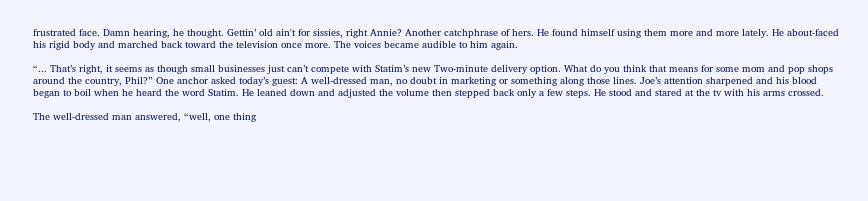frustrated face. Damn hearing, he thought. Gettin’ old ain't for sissies, right Annie? Another catchphrase of hers. He found himself using them more and more lately. He about-faced his rigid body and marched back toward the television once more. The voices became audible to him again.

“... That’s right, it seems as though small businesses just can’t compete with Statim’s new Two-minute delivery option. What do you think that means for some mom and pop shops around the country, Phil?” One anchor asked today’s guest: A well-dressed man, no doubt in marketing or something along those lines. Joe’s attention sharpened and his blood began to boil when he heard the word Statim. He leaned down and adjusted the volume then stepped back only a few steps. He stood and stared at the tv with his arms crossed.

The well-dressed man answered, “well, one thing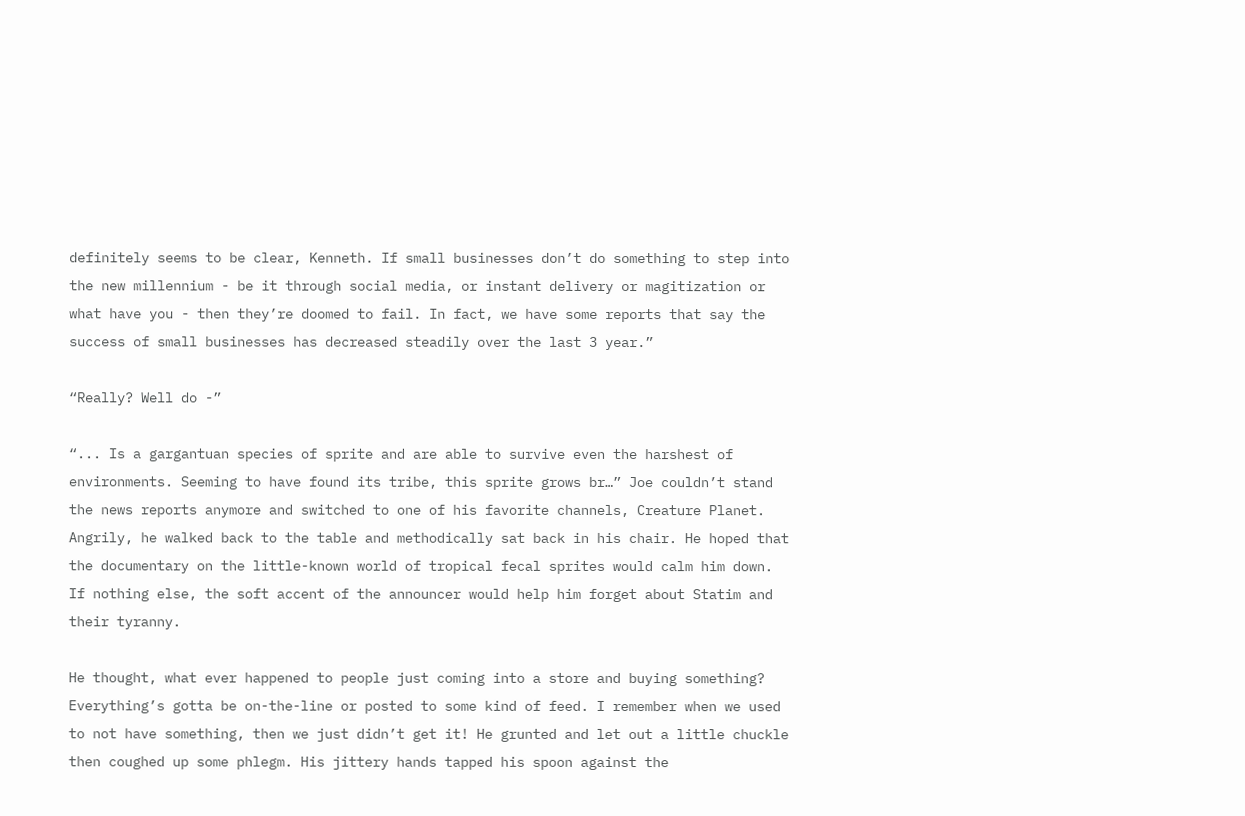definitely seems to be clear, Kenneth. If small businesses don’t do something to step into the new millennium - be it through social media, or instant delivery or magitization or what have you - then they’re doomed to fail. In fact, we have some reports that say the success of small businesses has decreased steadily over the last 3 year.”

“Really? Well do -”

“... Is a gargantuan species of sprite and are able to survive even the harshest of environments. Seeming to have found its tribe, this sprite grows br…” Joe couldn’t stand the news reports anymore and switched to one of his favorite channels, Creature Planet. Angrily, he walked back to the table and methodically sat back in his chair. He hoped that the documentary on the little-known world of tropical fecal sprites would calm him down.  If nothing else, the soft accent of the announcer would help him forget about Statim and their tyranny.

He thought, what ever happened to people just coming into a store and buying something? Everything’s gotta be on-the-line or posted to some kind of feed. I remember when we used to not have something, then we just didn’t get it! He grunted and let out a little chuckle then coughed up some phlegm. His jittery hands tapped his spoon against the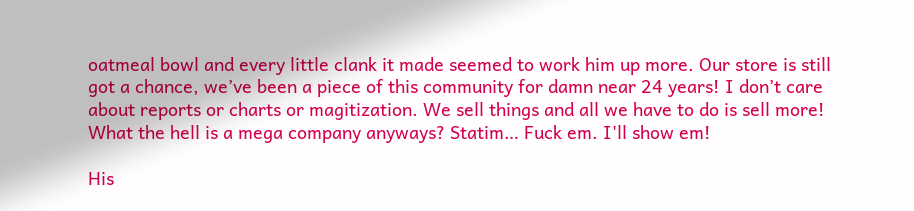oatmeal bowl and every little clank it made seemed to work him up more. Our store is still got a chance, we’ve been a piece of this community for damn near 24 years! I don’t care about reports or charts or magitization. We sell things and all we have to do is sell more! What the hell is a mega company anyways? Statim… Fuck em. I'll show em!

His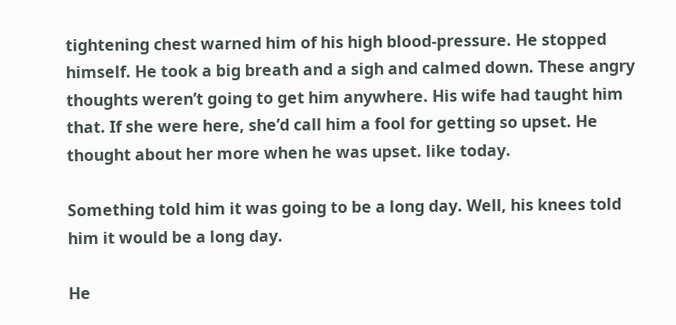tightening chest warned him of his high blood-pressure. He stopped himself. He took a big breath and a sigh and calmed down. These angry thoughts weren’t going to get him anywhere. His wife had taught him that. If she were here, she’d call him a fool for getting so upset. He thought about her more when he was upset. like today.

Something told him it was going to be a long day. Well, his knees told him it would be a long day.

He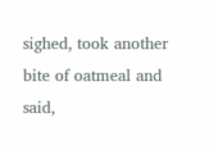sighed, took another bite of oatmeal and said,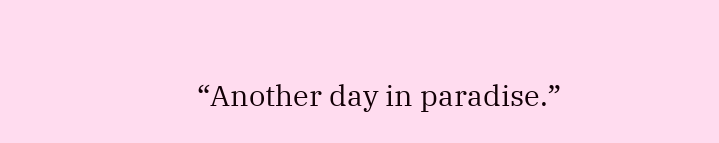“Another day in paradise.”